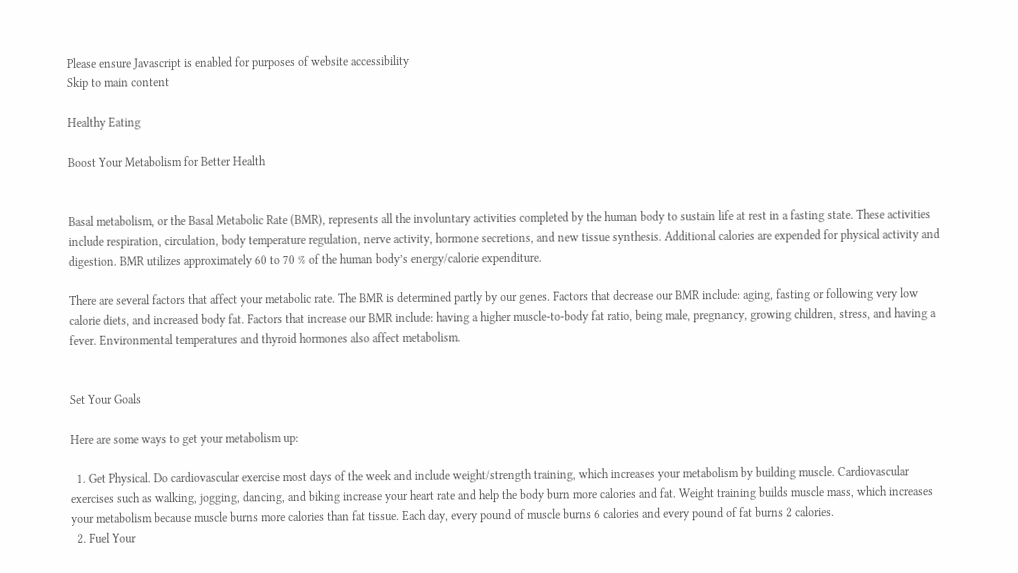Please ensure Javascript is enabled for purposes of website accessibility
Skip to main content

Healthy Eating

Boost Your Metabolism for Better Health


Basal metabolism, or the Basal Metabolic Rate (BMR), represents all the involuntary activities completed by the human body to sustain life at rest in a fasting state. These activities include respiration, circulation, body temperature regulation, nerve activity, hormone secretions, and new tissue synthesis. Additional calories are expended for physical activity and digestion. BMR utilizes approximately 60 to 70 % of the human body’s energy/calorie expenditure.

There are several factors that affect your metabolic rate. The BMR is determined partly by our genes. Factors that decrease our BMR include: aging, fasting or following very low calorie diets, and increased body fat. Factors that increase our BMR include: having a higher muscle-to-body fat ratio, being male, pregnancy, growing children, stress, and having a fever. Environmental temperatures and thyroid hormones also affect metabolism.


Set Your Goals

Here are some ways to get your metabolism up:

  1. Get Physical. Do cardiovascular exercise most days of the week and include weight/strength training, which increases your metabolism by building muscle. Cardiovascular exercises such as walking, jogging, dancing, and biking increase your heart rate and help the body burn more calories and fat. Weight training builds muscle mass, which increases your metabolism because muscle burns more calories than fat tissue. Each day, every pound of muscle burns 6 calories and every pound of fat burns 2 calories.
  2. Fuel Your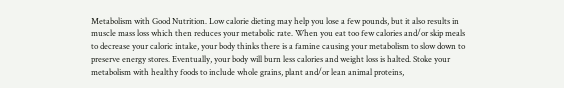Metabolism with Good Nutrition. Low calorie dieting may help you lose a few pounds, but it also results in muscle mass loss which then reduces your metabolic rate. When you eat too few calories and/or skip meals to decrease your caloric intake, your body thinks there is a famine causing your metabolism to slow down to preserve energy stores. Eventually, your body will burn less calories and weight loss is halted. Stoke your metabolism with healthy foods to include whole grains, plant and/or lean animal proteins,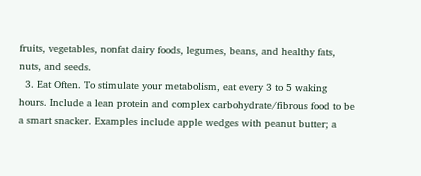fruits, vegetables, nonfat dairy foods, legumes, beans, and healthy fats, nuts, and seeds.
  3. Eat Often. To stimulate your metabolism, eat every 3 to 5 waking hours. Include a lean protein and complex carbohydrate/fibrous food to be a smart snacker. Examples include apple wedges with peanut butter; a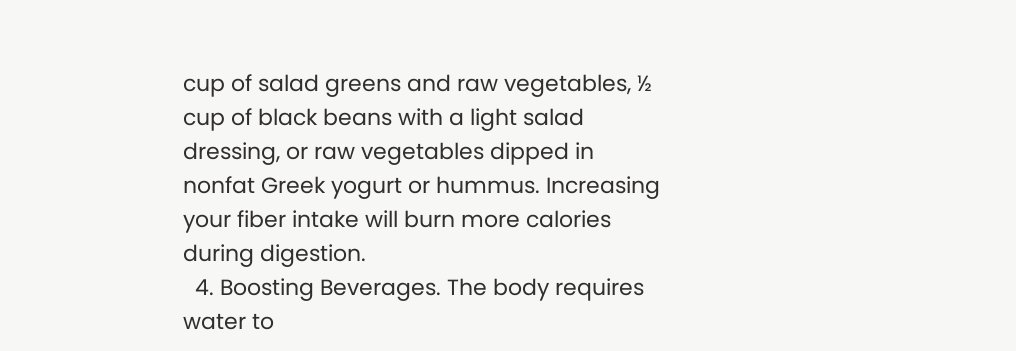cup of salad greens and raw vegetables, ½ cup of black beans with a light salad dressing, or raw vegetables dipped in nonfat Greek yogurt or hummus. Increasing your fiber intake will burn more calories during digestion.
  4. Boosting Beverages. The body requires water to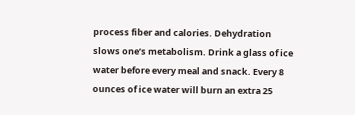process fiber and calories. Dehydration slows one’s metabolism. Drink a glass of ice water before every meal and snack. Every 8 ounces of ice water will burn an extra 25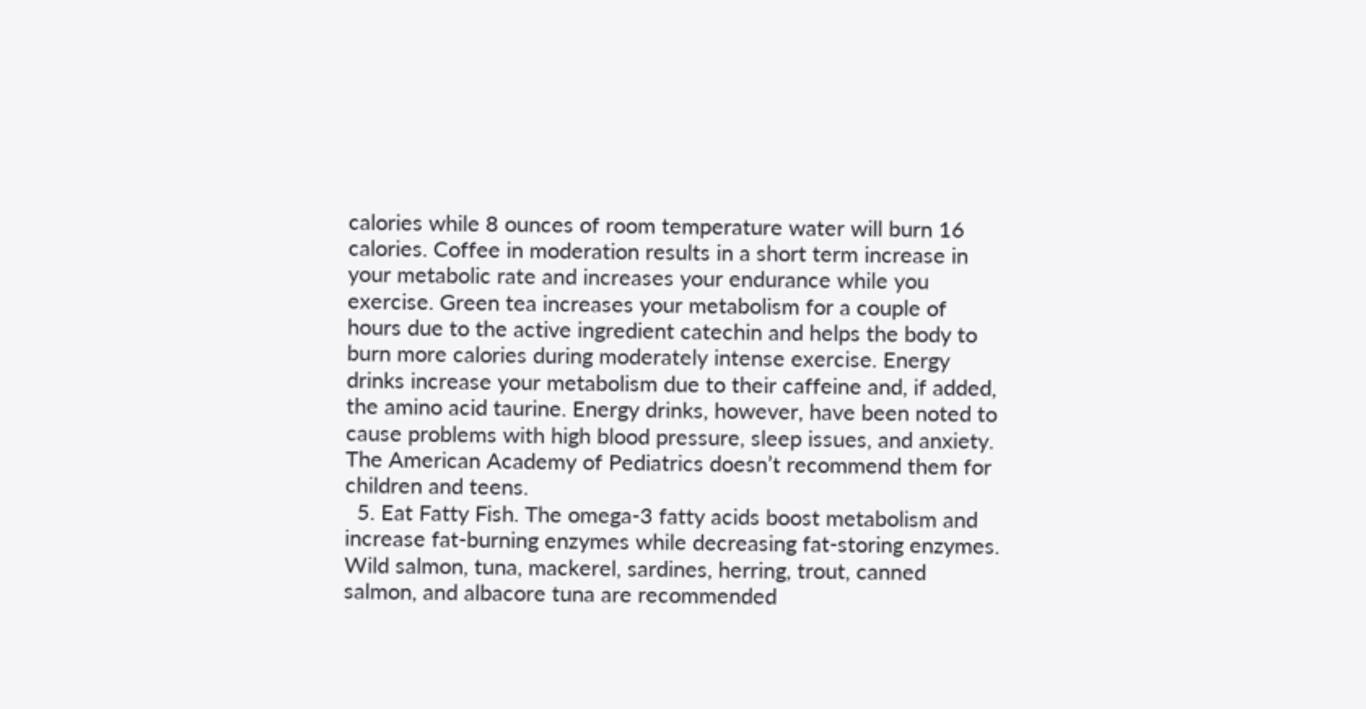calories while 8 ounces of room temperature water will burn 16 calories. Coffee in moderation results in a short term increase in your metabolic rate and increases your endurance while you exercise. Green tea increases your metabolism for a couple of hours due to the active ingredient catechin and helps the body to burn more calories during moderately intense exercise. Energy drinks increase your metabolism due to their caffeine and, if added, the amino acid taurine. Energy drinks, however, have been noted to cause problems with high blood pressure, sleep issues, and anxiety. The American Academy of Pediatrics doesn’t recommend them for children and teens.
  5. Eat Fatty Fish. The omega-3 fatty acids boost metabolism and increase fat-burning enzymes while decreasing fat-storing enzymes. Wild salmon, tuna, mackerel, sardines, herring, trout, canned salmon, and albacore tuna are recommended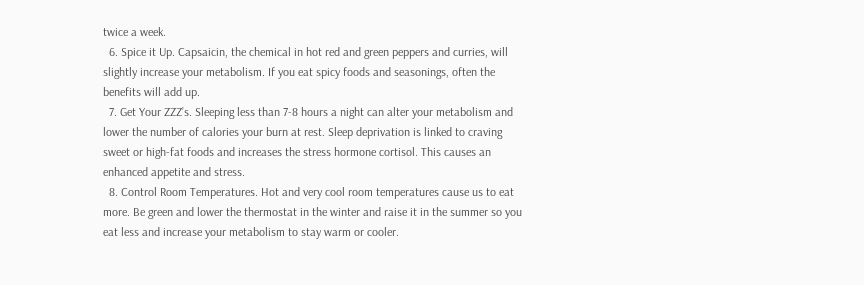twice a week.
  6. Spice it Up. Capsaicin, the chemical in hot red and green peppers and curries, will slightly increase your metabolism. If you eat spicy foods and seasonings, often the benefits will add up.
  7. Get Your ZZZ’s. Sleeping less than 7-8 hours a night can alter your metabolism and lower the number of calories your burn at rest. Sleep deprivation is linked to craving sweet or high-fat foods and increases the stress hormone cortisol. This causes an enhanced appetite and stress.
  8. Control Room Temperatures. Hot and very cool room temperatures cause us to eat more. Be green and lower the thermostat in the winter and raise it in the summer so you eat less and increase your metabolism to stay warm or cooler.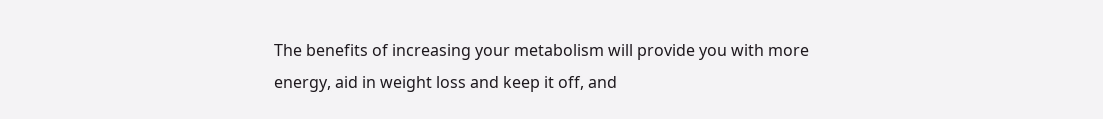The benefits of increasing your metabolism will provide you with more energy, aid in weight loss and keep it off, and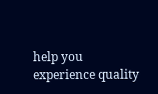help you experience quality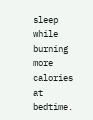sleep while burning more calories at bedtime.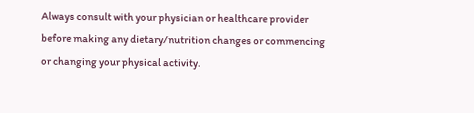Always consult with your physician or healthcare provider before making any dietary/nutrition changes or commencing or changing your physical activity.